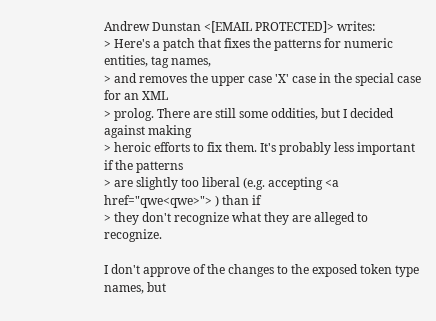Andrew Dunstan <[EMAIL PROTECTED]> writes:
> Here's a patch that fixes the patterns for numeric entities, tag names,
> and removes the upper case 'X' case in the special case for an XML
> prolog. There are still some oddities, but I decided against making
> heroic efforts to fix them. It's probably less important if the patterns
> are slightly too liberal (e.g. accepting <a href="qwe<qwe>"> ) than if
> they don't recognize what they are alleged to recognize.

I don't approve of the changes to the exposed token type names, but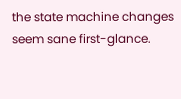the state machine changes seem sane first-glance.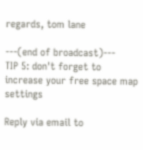regards, tom lane

---(end of broadcast)---
TIP 5: don't forget to increase your free space map settings

Reply via email to